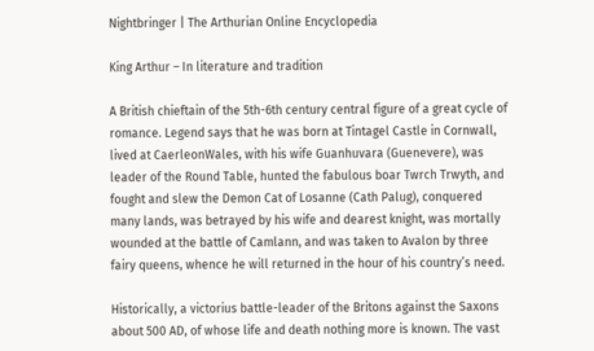Nightbringer | The Arthurian Online Encyclopedia

King Arthur – In literature and tradition

A British chieftain of the 5th-6th century central figure of a great cycle of romance. Legend says that he was born at Tintagel Castle in Cornwall, lived at CaerleonWales, with his wife Guanhuvara (Guenevere), was leader of the Round Table, hunted the fabulous boar Twrch Trwyth, and fought and slew the Demon Cat of Losanne (Cath Palug), conquered many lands, was betrayed by his wife and dearest knight, was mortally wounded at the battle of Camlann, and was taken to Avalon by three fairy queens, whence he will returned in the hour of his country’s need.

Historically, a victorius battle-leader of the Britons against the Saxons about 500 AD, of whose life and death nothing more is known. The vast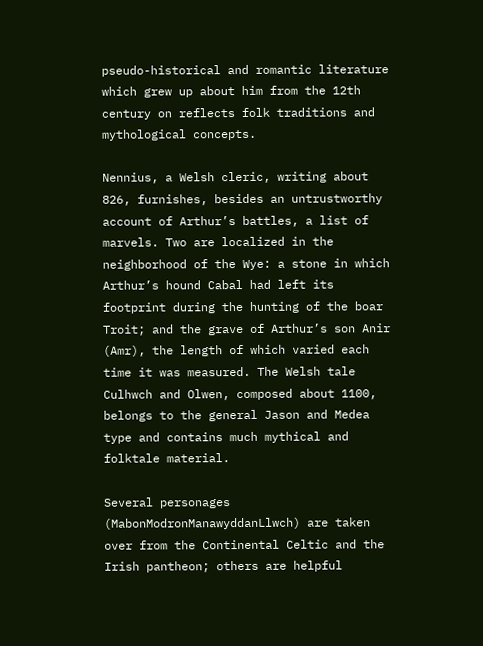pseudo-historical and romantic literature which grew up about him from the 12th century on reflects folk traditions and mythological concepts.

Nennius, a Welsh cleric, writing about 826, furnishes, besides an untrustworthy account of Arthur’s battles, a list of marvels. Two are localized in the neighborhood of the Wye: a stone in which Arthur’s hound Cabal had left its footprint during the hunting of the boar Troit; and the grave of Arthur’s son Anir (Amr), the length of which varied each time it was measured. The Welsh tale Culhwch and Olwen, composed about 1100, belongs to the general Jason and Medea type and contains much mythical and folktale material.

Several personages (MabonModronManawyddanLlwch) are taken over from the Continental Celtic and the Irish pantheon; others are helpful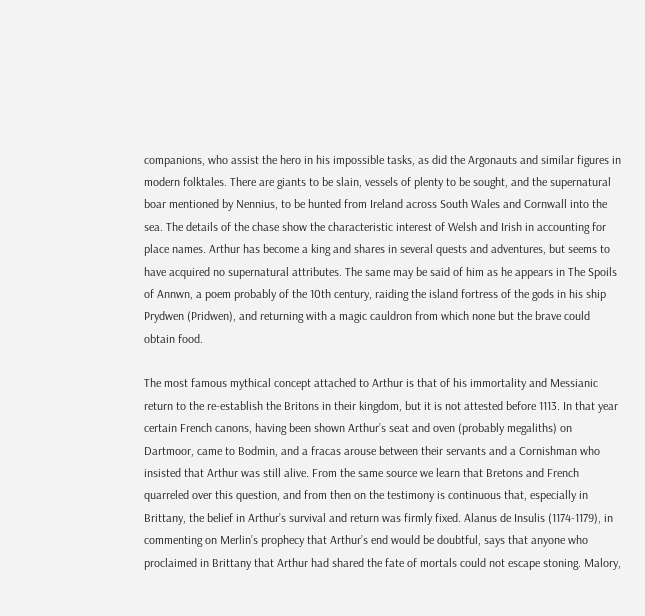companions, who assist the hero in his impossible tasks, as did the Argonauts and similar figures in modern folktales. There are giants to be slain, vessels of plenty to be sought, and the supernatural boar mentioned by Nennius, to be hunted from Ireland across South Wales and Cornwall into the sea. The details of the chase show the characteristic interest of Welsh and Irish in accounting for place names. Arthur has become a king and shares in several quests and adventures, but seems to have acquired no supernatural attributes. The same may be said of him as he appears in The Spoils of Annwn, a poem probably of the 10th century, raiding the island fortress of the gods in his ship Prydwen (Pridwen), and returning with a magic cauldron from which none but the brave could obtain food.

The most famous mythical concept attached to Arthur is that of his immortality and Messianic return to the re-establish the Britons in their kingdom, but it is not attested before 1113. In that year certain French canons, having been shown Arthur’s seat and oven (probably megaliths) on Dartmoor, came to Bodmin, and a fracas arouse between their servants and a Cornishman who insisted that Arthur was still alive. From the same source we learn that Bretons and French quarreled over this question, and from then on the testimony is continuous that, especially in Brittany, the belief in Arthur’s survival and return was firmly fixed. Alanus de Insulis (1174-1179), in commenting on Merlin’s prophecy that Arthur’s end would be doubtful, says that anyone who proclaimed in Brittany that Arthur had shared the fate of mortals could not escape stoning. Malory,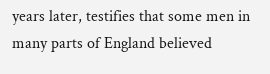years later, testifies that some men in many parts of England believed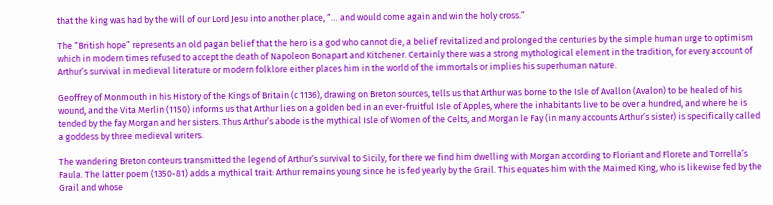that the king was had by the will of our Lord Jesu into another place, “… and would come again and win the holy cross.”

The “British hope” represents an old pagan belief that the hero is a god who cannot die, a belief revitalized and prolonged the centuries by the simple human urge to optimism which in modern times refused to accept the death of Napoleon Bonapart and Kitchener. Certainly there was a strong mythological element in the tradition, for every account of Arthur’s survival in medieval literature or modern folklore either places him in the world of the immortals or implies his superhuman nature.

Geoffrey of Monmouth in his History of the Kings of Britain (c 1136), drawing on Breton sources, tells us that Arthur was borne to the Isle of Avallon (Avalon) to be healed of his wound, and the Vita Merlin (1150) informs us that Arthur lies on a golden bed in an ever-fruitful Isle of Apples, where the inhabitants live to be over a hundred, and where he is tended by the fay Morgan and her sisters. Thus Arthur’s abode is the mythical Isle of Women of the Celts, and Morgan le Fay (in many accounts Arthur’s sister) is specifically called a goddess by three medieval writers.

The wandering Breton conteurs transmitted the legend of Arthur’s survival to Sicily, for there we find him dwelling with Morgan according to Floriant and Florete and Torrella’s Faula. The latter poem (1350-81) adds a mythical trait: Arthur remains young since he is fed yearly by the Grail. This equates him with the Maimed King, who is likewise fed by the Grail and whose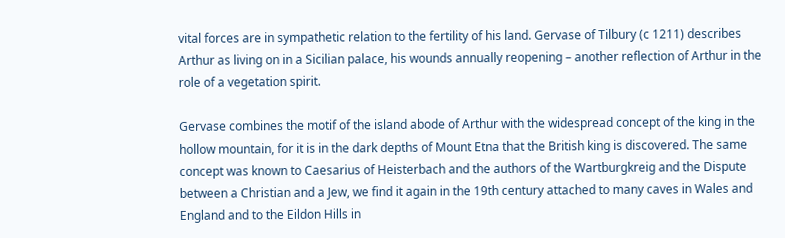vital forces are in sympathetic relation to the fertility of his land. Gervase of Tilbury (c 1211) describes Arthur as living on in a Sicilian palace, his wounds annually reopening – another reflection of Arthur in the role of a vegetation spirit.

Gervase combines the motif of the island abode of Arthur with the widespread concept of the king in the hollow mountain, for it is in the dark depths of Mount Etna that the British king is discovered. The same concept was known to Caesarius of Heisterbach and the authors of the Wartburgkreig and the Dispute between a Christian and a Jew, we find it again in the 19th century attached to many caves in Wales and England and to the Eildon Hills in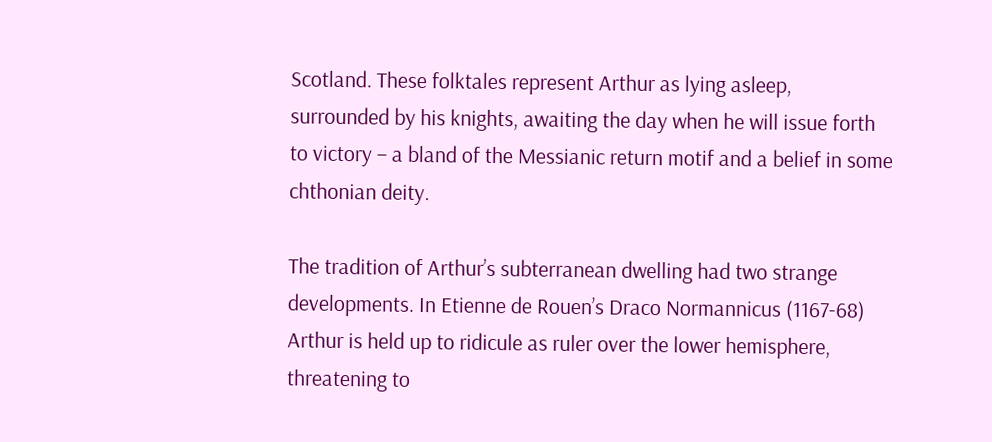Scotland. These folktales represent Arthur as lying asleep, surrounded by his knights, awaiting the day when he will issue forth to victory – a bland of the Messianic return motif and a belief in some chthonian deity.

The tradition of Arthur’s subterranean dwelling had two strange developments. In Etienne de Rouen’s Draco Normannicus (1167-68) Arthur is held up to ridicule as ruler over the lower hemisphere, threatening to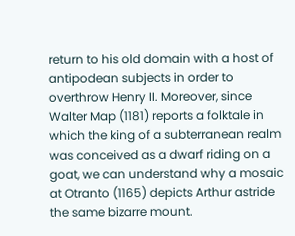return to his old domain with a host of antipodean subjects in order to overthrow Henry II. Moreover, since Walter Map (1181) reports a folktale in which the king of a subterranean realm was conceived as a dwarf riding on a goat, we can understand why a mosaic at Otranto (1165) depicts Arthur astride the same bizarre mount.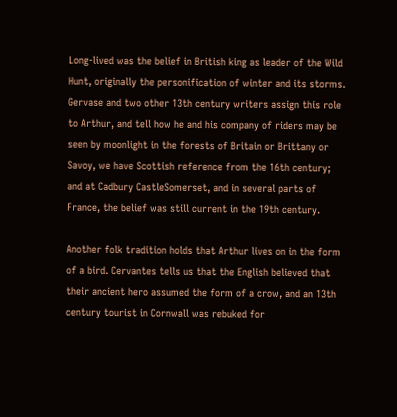Long-lived was the belief in British king as leader of the Wild Hunt, originally the personification of winter and its storms. Gervase and two other 13th century writers assign this role to Arthur, and tell how he and his company of riders may be seen by moonlight in the forests of Britain or Brittany or Savoy, we have Scottish reference from the 16th century; and at Cadbury CastleSomerset, and in several parts of France, the belief was still current in the 19th century.

Another folk tradition holds that Arthur lives on in the form of a bird. Cervantes tells us that the English believed that their ancient hero assumed the form of a crow, and an 13th century tourist in Cornwall was rebuked for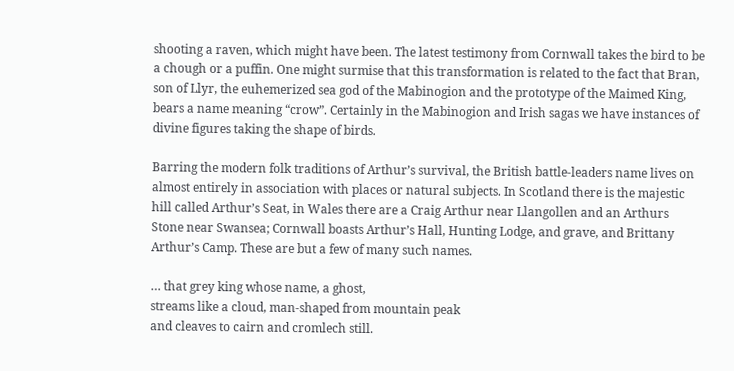shooting a raven, which might have been. The latest testimony from Cornwall takes the bird to be a chough or a puffin. One might surmise that this transformation is related to the fact that Bran, son of Llyr, the euhemerized sea god of the Mabinogion and the prototype of the Maimed King, bears a name meaning “crow”. Certainly in the Mabinogion and Irish sagas we have instances of divine figures taking the shape of birds.

Barring the modern folk traditions of Arthur’s survival, the British battle-leaders name lives on almost entirely in association with places or natural subjects. In Scotland there is the majestic hill called Arthur’s Seat, in Wales there are a Craig Arthur near Llangollen and an Arthurs Stone near Swansea; Cornwall boasts Arthur’s Hall, Hunting Lodge, and grave, and Brittany Arthur’s Camp. These are but a few of many such names.

… that grey king whose name, a ghost,
streams like a cloud, man-shaped from mountain peak
and cleaves to cairn and cromlech still.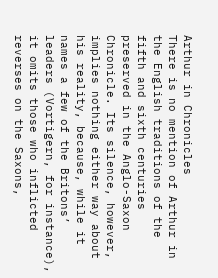Arthur in Chronicles
There is no mention of Arthur in the English traditions of the fifth and sixth centuries preserved in the Anglo-Saxon Chronicle. Its silence, however, implies nothing either way about his reality, because, while it names a few of the Britons’ leaders (Vortigern, for instance), it omits those who inflicted reverses on the Saxons,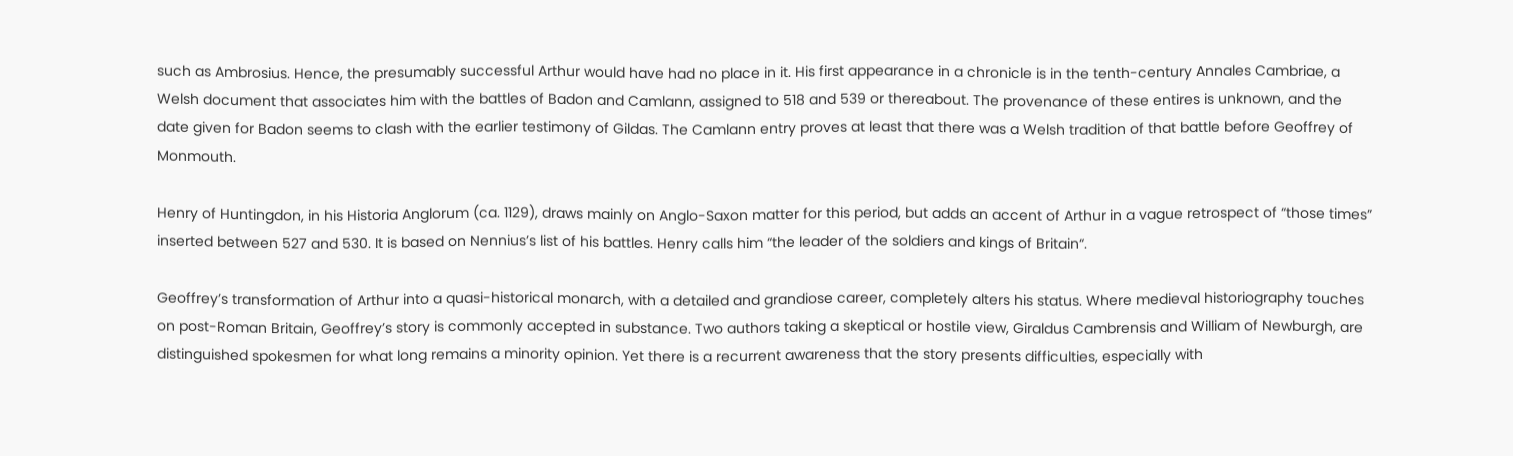such as Ambrosius. Hence, the presumably successful Arthur would have had no place in it. His first appearance in a chronicle is in the tenth-century Annales Cambriae, a Welsh document that associates him with the battles of Badon and Camlann, assigned to 518 and 539 or thereabout. The provenance of these entires is unknown, and the date given for Badon seems to clash with the earlier testimony of Gildas. The Camlann entry proves at least that there was a Welsh tradition of that battle before Geoffrey of Monmouth.

Henry of Huntingdon, in his Historia Anglorum (ca. 1129), draws mainly on Anglo-Saxon matter for this period, but adds an accent of Arthur in a vague retrospect of “those times” inserted between 527 and 530. It is based on Nennius’s list of his battles. Henry calls him “the leader of the soldiers and kings of Britain“.

Geoffrey’s transformation of Arthur into a quasi-historical monarch, with a detailed and grandiose career, completely alters his status. Where medieval historiography touches on post-Roman Britain, Geoffrey’s story is commonly accepted in substance. Two authors taking a skeptical or hostile view, Giraldus Cambrensis and William of Newburgh, are distinguished spokesmen for what long remains a minority opinion. Yet there is a recurrent awareness that the story presents difficulties, especially with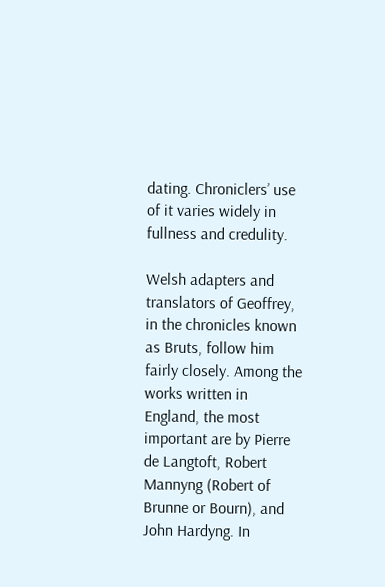dating. Chroniclers’ use of it varies widely in fullness and credulity.

Welsh adapters and translators of Geoffrey, in the chronicles known as Bruts, follow him fairly closely. Among the works written in England, the most important are by Pierre de Langtoft, Robert Mannyng (Robert of Brunne or Bourn), and John Hardyng. In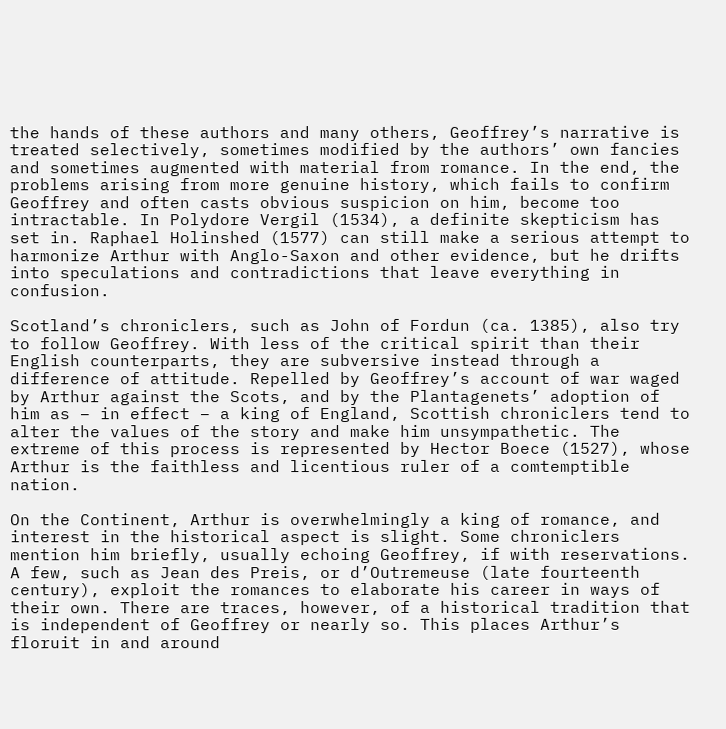the hands of these authors and many others, Geoffrey’s narrative is treated selectively, sometimes modified by the authors’ own fancies and sometimes augmented with material from romance. In the end, the problems arising from more genuine history, which fails to confirm Geoffrey and often casts obvious suspicion on him, become too intractable. In Polydore Vergil (1534), a definite skepticism has set in. Raphael Holinshed (1577) can still make a serious attempt to harmonize Arthur with Anglo-Saxon and other evidence, but he drifts into speculations and contradictions that leave everything in confusion.

Scotland’s chroniclers, such as John of Fordun (ca. 1385), also try to follow Geoffrey. With less of the critical spirit than their English counterparts, they are subversive instead through a difference of attitude. Repelled by Geoffrey’s account of war waged by Arthur against the Scots, and by the Plantagenets’ adoption of him as – in effect – a king of England, Scottish chroniclers tend to alter the values of the story and make him unsympathetic. The extreme of this process is represented by Hector Boece (1527), whose Arthur is the faithless and licentious ruler of a comtemptible nation.

On the Continent, Arthur is overwhelmingly a king of romance, and interest in the historical aspect is slight. Some chroniclers mention him briefly, usually echoing Geoffrey, if with reservations. A few, such as Jean des Preis, or d’Outremeuse (late fourteenth century), exploit the romances to elaborate his career in ways of their own. There are traces, however, of a historical tradition that is independent of Geoffrey or nearly so. This places Arthur’s floruit in and around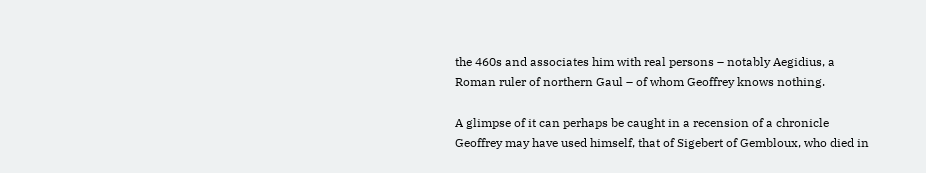the 460s and associates him with real persons – notably Aegidius, a Roman ruler of northern Gaul – of whom Geoffrey knows nothing.

A glimpse of it can perhaps be caught in a recension of a chronicle Geoffrey may have used himself, that of Sigebert of Gembloux, who died in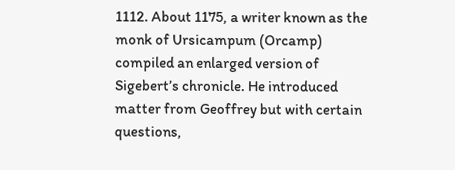1112. About 1175, a writer known as the monk of Ursicampum (Orcamp) compiled an enlarged version of Sigebert’s chronicle. He introduced matter from Geoffrey but with certain questions,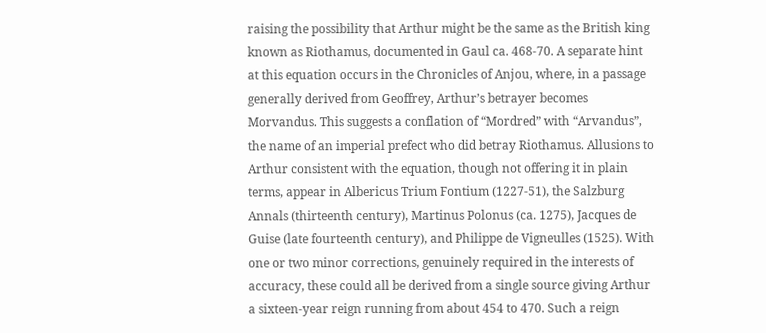raising the possibility that Arthur might be the same as the British king known as Riothamus, documented in Gaul ca. 468-70. A separate hint at this equation occurs in the Chronicles of Anjou, where, in a passage generally derived from Geoffrey, Arthur’s betrayer becomes Morvandus. This suggests a conflation of “Mordred” with “Arvandus”, the name of an imperial prefect who did betray Riothamus. Allusions to Arthur consistent with the equation, though not offering it in plain terms, appear in Albericus Trium Fontium (1227-51), the Salzburg Annals (thirteenth century), Martinus Polonus (ca. 1275), Jacques de Guise (late fourteenth century), and Philippe de Vigneulles (1525). With one or two minor corrections, genuinely required in the interests of accuracy, these could all be derived from a single source giving Arthur a sixteen-year reign running from about 454 to 470. Such a reign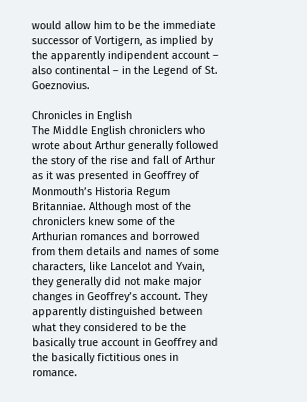would allow him to be the immediate successor of Vortigern, as implied by the apparently indipendent account – also continental – in the Legend of St. Goeznovius.

Chronicles in English
The Middle English chroniclers who wrote about Arthur generally followed the story of the rise and fall of Arthur as it was presented in Geoffrey of Monmouth’s Historia Regum Britanniae. Although most of the chroniclers knew some of the Arthurian romances and borrowed from them details and names of some characters, like Lancelot and Yvain, they generally did not make major changes in Geoffrey’s account. They apparently distinguished between what they considered to be the basically true account in Geoffrey and the basically fictitious ones in romance.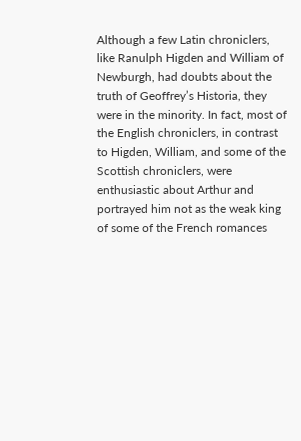Although a few Latin chroniclers, like Ranulph Higden and William of Newburgh, had doubts about the truth of Geoffrey’s Historia, they were in the minority. In fact, most of the English chroniclers, in contrast to Higden, William, and some of the Scottish chroniclers, were enthusiastic about Arthur and portrayed him not as the weak king of some of the French romances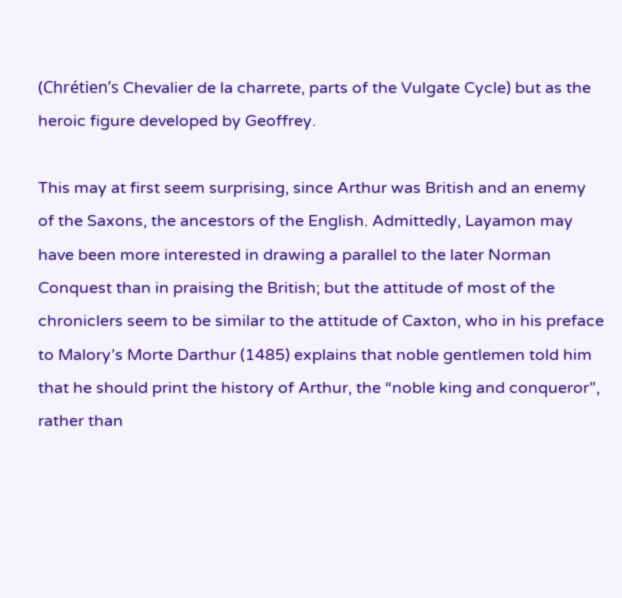(Chrétien’s Chevalier de la charrete, parts of the Vulgate Cycle) but as the heroic figure developed by Geoffrey.

This may at first seem surprising, since Arthur was British and an enemy of the Saxons, the ancestors of the English. Admittedly, Layamon may have been more interested in drawing a parallel to the later Norman Conquest than in praising the British; but the attitude of most of the chroniclers seem to be similar to the attitude of Caxton, who in his preface to Malory’s Morte Darthur (1485) explains that noble gentlemen told him that he should print the history of Arthur, the “noble king and conqueror”, rather than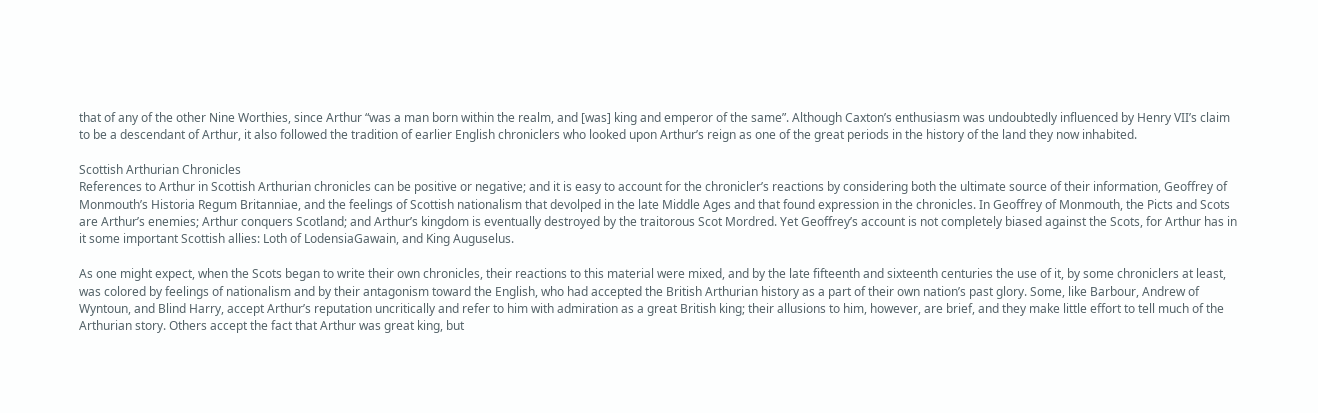that of any of the other Nine Worthies, since Arthur “was a man born within the realm, and [was] king and emperor of the same”. Although Caxton’s enthusiasm was undoubtedly influenced by Henry VII’s claim to be a descendant of Arthur, it also followed the tradition of earlier English chroniclers who looked upon Arthur’s reign as one of the great periods in the history of the land they now inhabited.

Scottish Arthurian Chronicles
References to Arthur in Scottish Arthurian chronicles can be positive or negative; and it is easy to account for the chronicler’s reactions by considering both the ultimate source of their information, Geoffrey of Monmouth’s Historia Regum Britanniae, and the feelings of Scottish nationalism that devolped in the late Middle Ages and that found expression in the chronicles. In Geoffrey of Monmouth, the Picts and Scots are Arthur’s enemies; Arthur conquers Scotland; and Arthur’s kingdom is eventually destroyed by the traitorous Scot Mordred. Yet Geoffrey’s account is not completely biased against the Scots, for Arthur has in it some important Scottish allies: Loth of LodensiaGawain, and King Auguselus.

As one might expect, when the Scots began to write their own chronicles, their reactions to this material were mixed, and by the late fifteenth and sixteenth centuries the use of it, by some chroniclers at least, was colored by feelings of nationalism and by their antagonism toward the English, who had accepted the British Arthurian history as a part of their own nation’s past glory. Some, like Barbour, Andrew of Wyntoun, and Blind Harry, accept Arthur’s reputation uncritically and refer to him with admiration as a great British king; their allusions to him, however, are brief, and they make little effort to tell much of the Arthurian story. Others accept the fact that Arthur was great king, but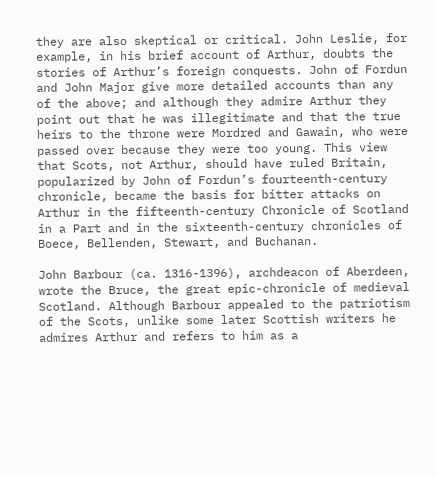they are also skeptical or critical. John Leslie, for example, in his brief account of Arthur, doubts the stories of Arthur’s foreign conquests. John of Fordun and John Major give more detailed accounts than any of the above; and although they admire Arthur they point out that he was illegitimate and that the true heirs to the throne were Mordred and Gawain, who were passed over because they were too young. This view that Scots, not Arthur, should have ruled Britain, popularized by John of Fordun’s fourteenth-century chronicle, became the basis for bitter attacks on Arthur in the fifteenth-century Chronicle of Scotland in a Part and in the sixteenth-century chronicles of Boece, Bellenden, Stewart, and Buchanan.

John Barbour (ca. 1316-1396), archdeacon of Aberdeen, wrote the Bruce, the great epic-chronicle of medieval Scotland. Although Barbour appealed to the patriotism of the Scots, unlike some later Scottish writers he admires Arthur and refers to him as a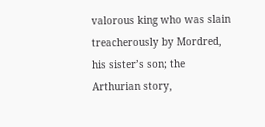valorous king who was slain treacherously by Mordred, his sister’s son; the Arthurian story,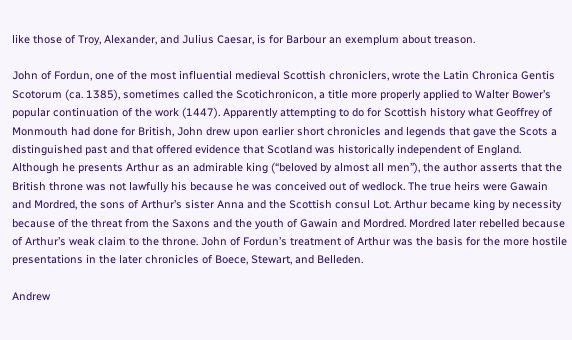like those of Troy, Alexander, and Julius Caesar, is for Barbour an exemplum about treason.

John of Fordun, one of the most influential medieval Scottish chroniclers, wrote the Latin Chronica Gentis Scotorum (ca. 1385), sometimes called the Scotichronicon, a title more properly applied to Walter Bower’s popular continuation of the work (1447). Apparently attempting to do for Scottish history what Geoffrey of Monmouth had done for British, John drew upon earlier short chronicles and legends that gave the Scots a distinguished past and that offered evidence that Scotland was historically independent of England. Although he presents Arthur as an admirable king (“beloved by almost all men”), the author asserts that the British throne was not lawfully his because he was conceived out of wedlock. The true heirs were Gawain and Mordred, the sons of Arthur’s sister Anna and the Scottish consul Lot. Arthur became king by necessity because of the threat from the Saxons and the youth of Gawain and Mordred. Mordred later rebelled because of Arthur’s weak claim to the throne. John of Fordun’s treatment of Arthur was the basis for the more hostile presentations in the later chronicles of Boece, Stewart, and Belleden.

Andrew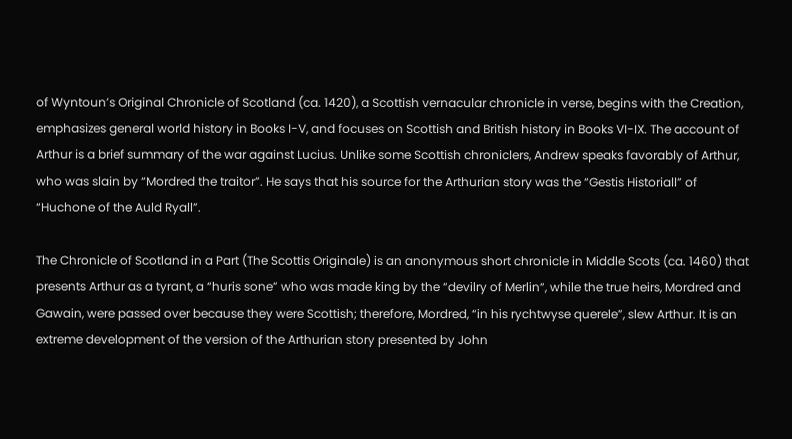of Wyntoun’s Original Chronicle of Scotland (ca. 1420), a Scottish vernacular chronicle in verse, begins with the Creation, emphasizes general world history in Books I-V, and focuses on Scottish and British history in Books VI-IX. The account of Arthur is a brief summary of the war against Lucius. Unlike some Scottish chroniclers, Andrew speaks favorably of Arthur, who was slain by “Mordred the traitor”. He says that his source for the Arthurian story was the “Gestis Historiall” of “Huchone of the Auld Ryall”.

The Chronicle of Scotland in a Part (The Scottis Originale) is an anonymous short chronicle in Middle Scots (ca. 1460) that presents Arthur as a tyrant, a “huris sone” who was made king by the “devilry of Merlin“, while the true heirs, Mordred and Gawain, were passed over because they were Scottish; therefore, Mordred, “in his rychtwyse querele”, slew Arthur. It is an extreme development of the version of the Arthurian story presented by John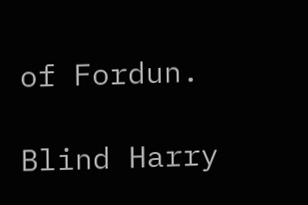of Fordun.

Blind Harry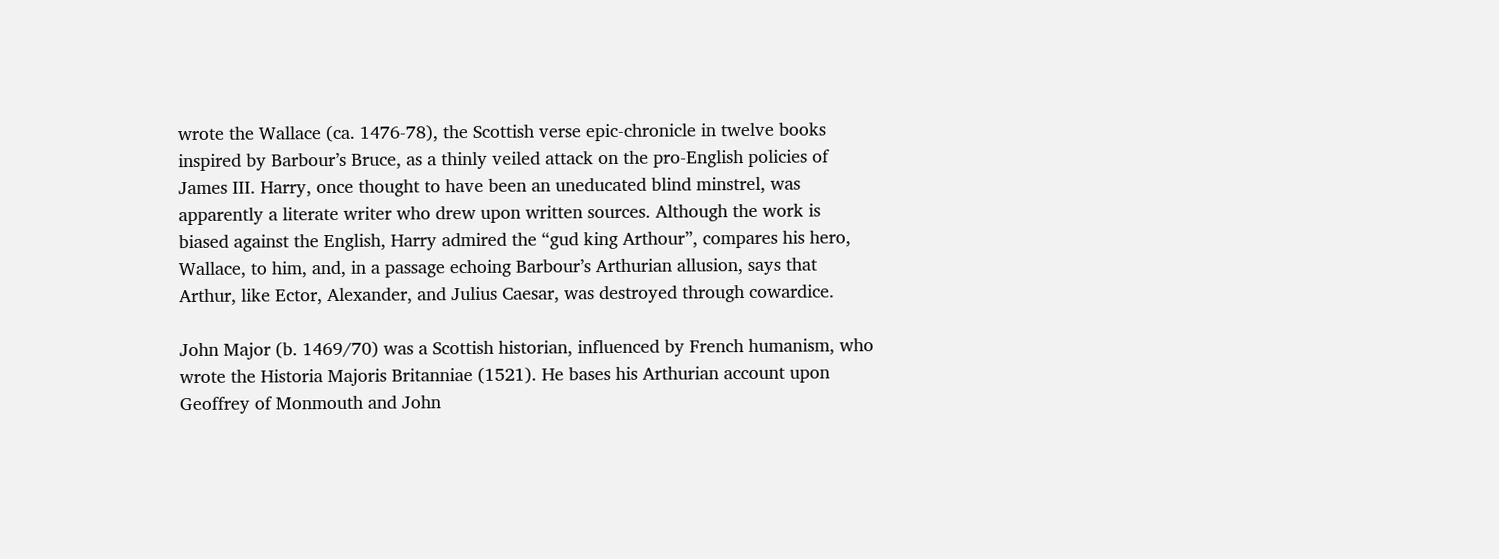wrote the Wallace (ca. 1476-78), the Scottish verse epic-chronicle in twelve books inspired by Barbour’s Bruce, as a thinly veiled attack on the pro-English policies of James III. Harry, once thought to have been an uneducated blind minstrel, was apparently a literate writer who drew upon written sources. Although the work is biased against the English, Harry admired the “gud king Arthour”, compares his hero, Wallace, to him, and, in a passage echoing Barbour’s Arthurian allusion, says that Arthur, like Ector, Alexander, and Julius Caesar, was destroyed through cowardice.

John Major (b. 1469/70) was a Scottish historian, influenced by French humanism, who wrote the Historia Majoris Britanniae (1521). He bases his Arthurian account upon Geoffrey of Monmouth and John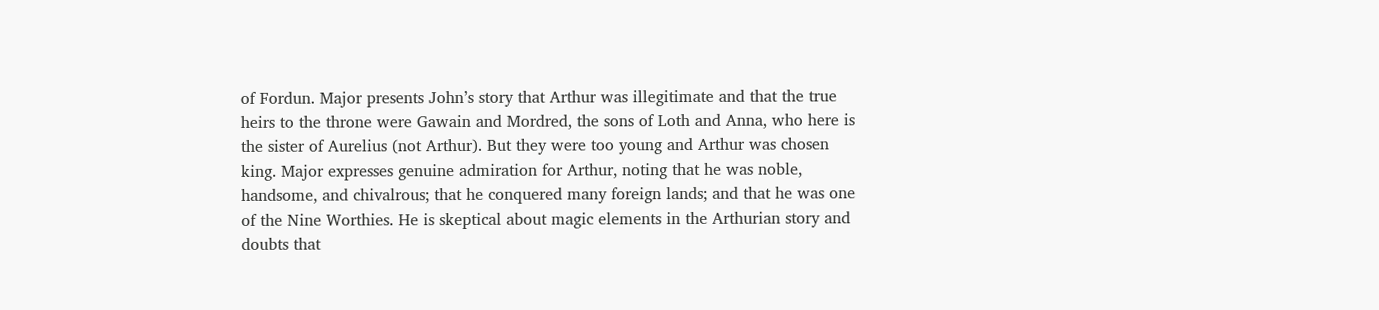of Fordun. Major presents John’s story that Arthur was illegitimate and that the true heirs to the throne were Gawain and Mordred, the sons of Loth and Anna, who here is the sister of Aurelius (not Arthur). But they were too young and Arthur was chosen king. Major expresses genuine admiration for Arthur, noting that he was noble, handsome, and chivalrous; that he conquered many foreign lands; and that he was one of the Nine Worthies. He is skeptical about magic elements in the Arthurian story and doubts that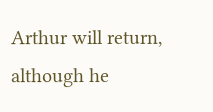Arthur will return, although he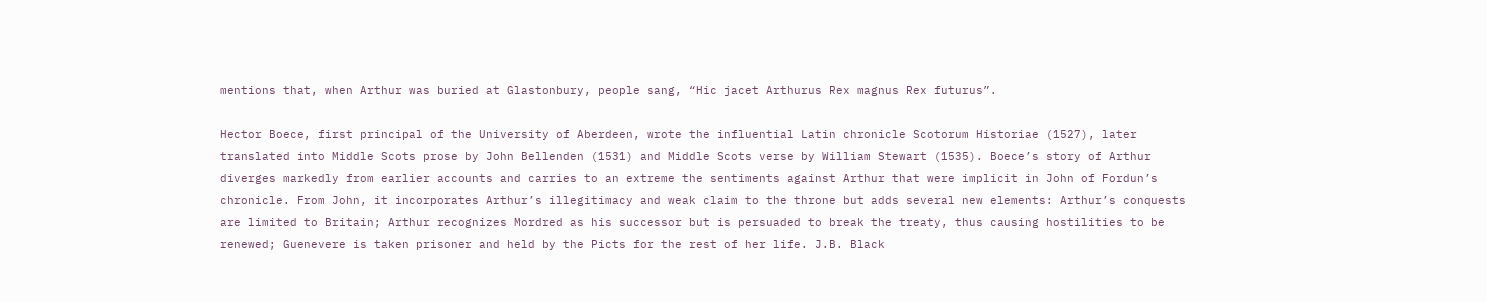mentions that, when Arthur was buried at Glastonbury, people sang, “Hic jacet Arthurus Rex magnus Rex futurus”.

Hector Boece, first principal of the University of Aberdeen, wrote the influential Latin chronicle Scotorum Historiae (1527), later translated into Middle Scots prose by John Bellenden (1531) and Middle Scots verse by William Stewart (1535). Boece’s story of Arthur diverges markedly from earlier accounts and carries to an extreme the sentiments against Arthur that were implicit in John of Fordun’s chronicle. From John, it incorporates Arthur’s illegitimacy and weak claim to the throne but adds several new elements: Arthur’s conquests are limited to Britain; Arthur recognizes Mordred as his successor but is persuaded to break the treaty, thus causing hostilities to be renewed; Guenevere is taken prisoner and held by the Picts for the rest of her life. J.B. Black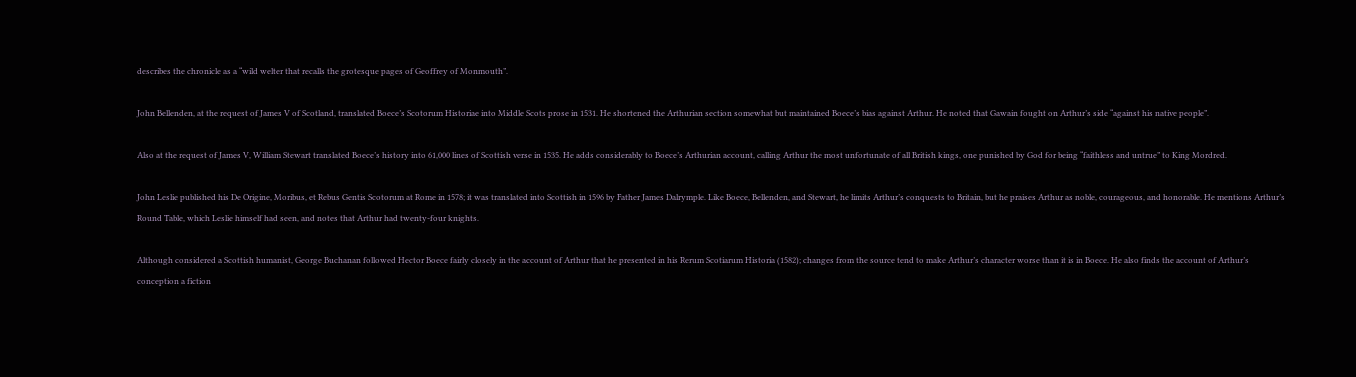describes the chronicle as a “wild welter that recalls the grotesque pages of Geoffrey of Monmouth”.

John Bellenden, at the request of James V of Scotland, translated Boece’s Scotorum Historiae into Middle Scots prose in 1531. He shortened the Arthurian section somewhat but maintained Boece’s bias against Arthur. He noted that Gawain fought on Arthur’s side “against his native people”.

Also at the request of James V, William Stewart translated Boece’s history into 61,000 lines of Scottish verse in 1535. He adds considerably to Boece’s Arthurian account, calling Arthur the most unfortunate of all British kings, one punished by God for being “faithless and untrue” to King Mordred.

John Leslie published his De Origine, Moribus, et Rebus Gentis Scotorum at Rome in 1578; it was translated into Scottish in 1596 by Father James Dalrymple. Like Boece, Bellenden, and Stewart, he limits Arthur’s conquests to Britain, but he praises Arthur as noble, courageous, and honorable. He mentions Arthur’s Round Table, which Leslie himself had seen, and notes that Arthur had twenty-four knights.

Although considered a Scottish humanist, George Buchanan followed Hector Boece fairly closely in the account of Arthur that he presented in his Rerum Scotiarum Historia (1582); changes from the source tend to make Arthur’s character worse than it is in Boece. He also finds the account of Arthur’s conception a fiction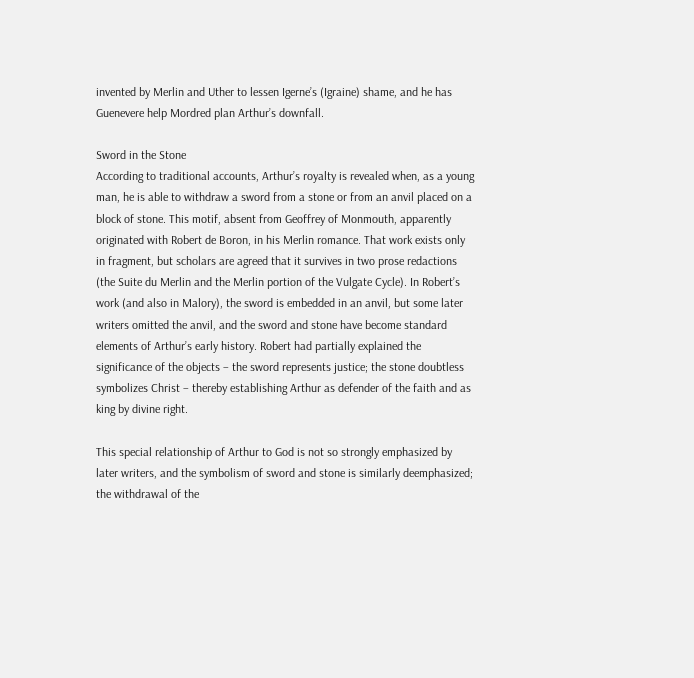invented by Merlin and Uther to lessen Igerne’s (Igraine) shame, and he has Guenevere help Mordred plan Arthur’s downfall.

Sword in the Stone
According to traditional accounts, Arthur’s royalty is revealed when, as a young man, he is able to withdraw a sword from a stone or from an anvil placed on a block of stone. This motif, absent from Geoffrey of Monmouth, apparently originated with Robert de Boron, in his Merlin romance. That work exists only in fragment, but scholars are agreed that it survives in two prose redactions (the Suite du Merlin and the Merlin portion of the Vulgate Cycle). In Robert’s work (and also in Malory), the sword is embedded in an anvil, but some later writers omitted the anvil, and the sword and stone have become standard elements of Arthur’s early history. Robert had partially explained the significance of the objects – the sword represents justice; the stone doubtless symbolizes Christ – thereby establishing Arthur as defender of the faith and as king by divine right.

This special relationship of Arthur to God is not so strongly emphasized by later writers, and the symbolism of sword and stone is similarly deemphasized; the withdrawal of the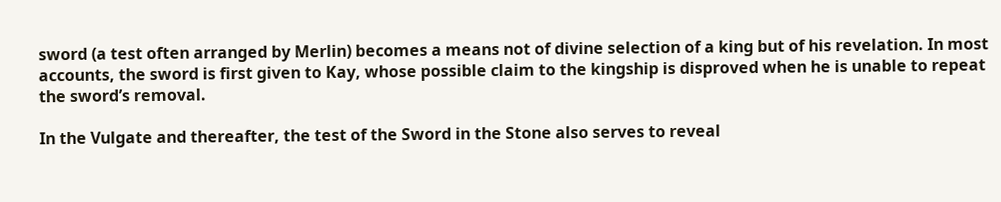sword (a test often arranged by Merlin) becomes a means not of divine selection of a king but of his revelation. In most accounts, the sword is first given to Kay, whose possible claim to the kingship is disproved when he is unable to repeat the sword’s removal.

In the Vulgate and thereafter, the test of the Sword in the Stone also serves to reveal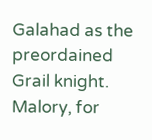Galahad as the preordained Grail knight. Malory, for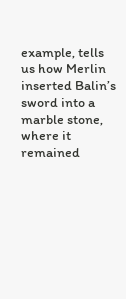example, tells us how Merlin inserted Balin’s sword into a marble stone, where it remained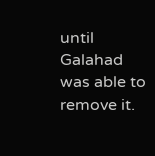until Galahad was able to remove it.